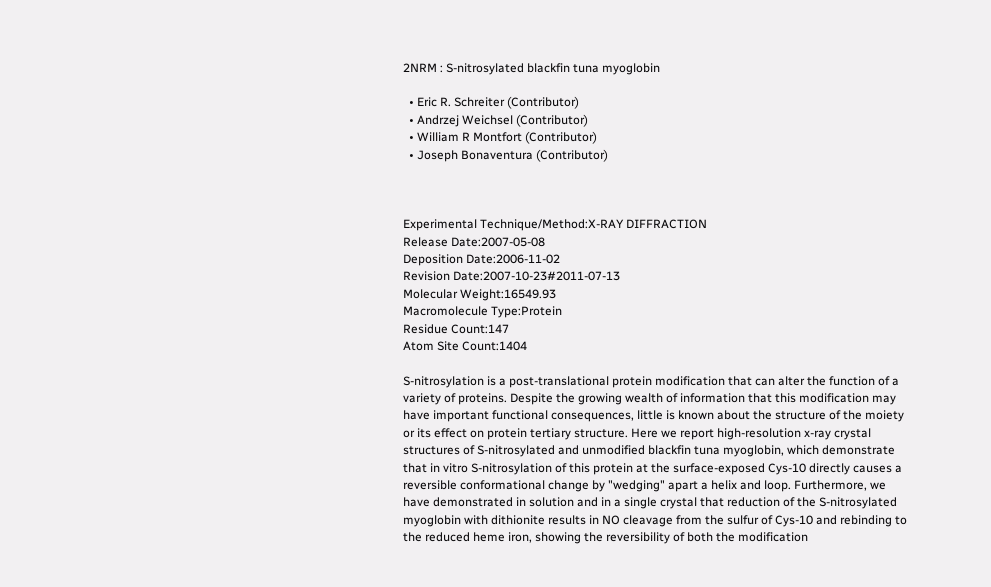2NRM : S-nitrosylated blackfin tuna myoglobin

  • Eric R. Schreiter (Contributor)
  • Andrzej Weichsel (Contributor)
  • William R Montfort (Contributor)
  • Joseph Bonaventura (Contributor)



Experimental Technique/Method:X-RAY DIFFRACTION
Release Date:2007-05-08
Deposition Date:2006-11-02
Revision Date:2007-10-23#2011-07-13
Molecular Weight:16549.93
Macromolecule Type:Protein
Residue Count:147
Atom Site Count:1404

S-nitrosylation is a post-translational protein modification that can alter the function of a variety of proteins. Despite the growing wealth of information that this modification may have important functional consequences, little is known about the structure of the moiety or its effect on protein tertiary structure. Here we report high-resolution x-ray crystal structures of S-nitrosylated and unmodified blackfin tuna myoglobin, which demonstrate that in vitro S-nitrosylation of this protein at the surface-exposed Cys-10 directly causes a reversible conformational change by "wedging" apart a helix and loop. Furthermore, we have demonstrated in solution and in a single crystal that reduction of the S-nitrosylated myoglobin with dithionite results in NO cleavage from the sulfur of Cys-10 and rebinding to the reduced heme iron, showing the reversibility of both the modification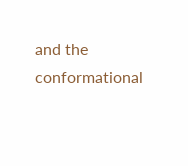and the conformational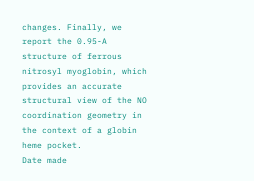changes. Finally, we report the 0.95-A structure of ferrous nitrosyl myoglobin, which provides an accurate structural view of the NO coordination geometry in the context of a globin heme pocket.
Date made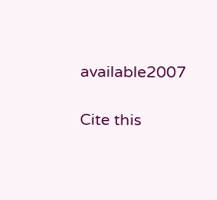available2007

Cite this